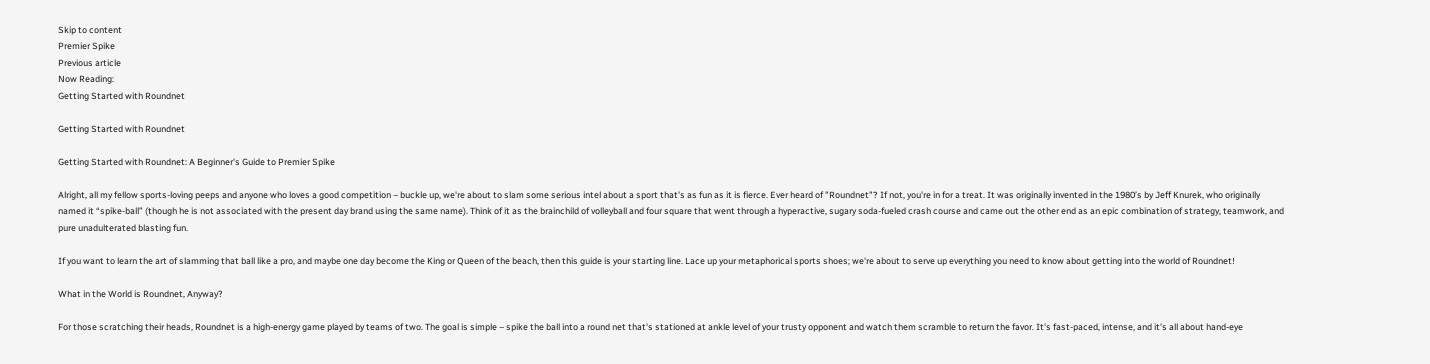Skip to content
Premier Spike
Previous article
Now Reading:
Getting Started with Roundnet

Getting Started with Roundnet

Getting Started with Roundnet: A Beginner's Guide to Premier Spike

Alright, all my fellow sports-loving peeps and anyone who loves a good competition – buckle up, we're about to slam some serious intel about a sport that's as fun as it is fierce. Ever heard of "Roundnet"? If not, you're in for a treat. It was originally invented in the 1980’s by Jeff Knurek, who originally named it “spike-ball” (though he is not associated with the present day brand using the same name). Think of it as the brainchild of volleyball and four square that went through a hyperactive, sugary soda-fueled crash course and came out the other end as an epic combination of strategy, teamwork, and pure unadulterated blasting fun.

If you want to learn the art of slamming that ball like a pro, and maybe one day become the King or Queen of the beach, then this guide is your starting line. Lace up your metaphorical sports shoes; we're about to serve up everything you need to know about getting into the world of Roundnet!

What in the World is Roundnet, Anyway?

For those scratching their heads, Roundnet is a high-energy game played by teams of two. The goal is simple – spike the ball into a round net that's stationed at ankle level of your trusty opponent and watch them scramble to return the favor. It's fast-paced, intense, and it's all about hand-eye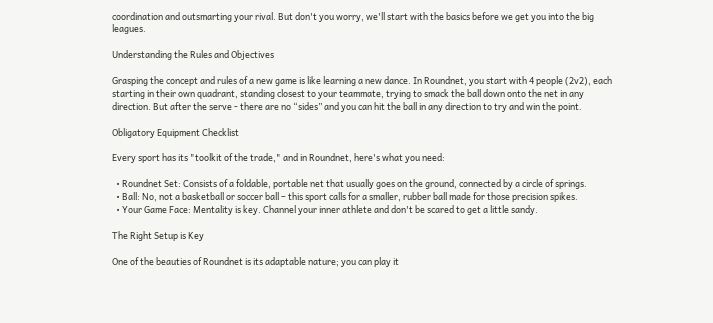coordination and outsmarting your rival. But don't you worry, we'll start with the basics before we get you into the big leagues.

Understanding the Rules and Objectives

Grasping the concept and rules of a new game is like learning a new dance. In Roundnet, you start with 4 people (2v2), each starting in their own quadrant, standing closest to your teammate, trying to smack the ball down onto the net in any direction. But after the serve - there are no “sides” and you can hit the ball in any direction to try and win the point.

Obligatory Equipment Checklist

Every sport has its "toolkit of the trade," and in Roundnet, here's what you need:

  • Roundnet Set: Consists of a foldable, portable net that usually goes on the ground, connected by a circle of springs.
  • Ball: No, not a basketball or soccer ball – this sport calls for a smaller, rubber ball made for those precision spikes.
  • Your Game Face: Mentality is key. Channel your inner athlete and don't be scared to get a little sandy.

The Right Setup is Key

One of the beauties of Roundnet is its adaptable nature; you can play it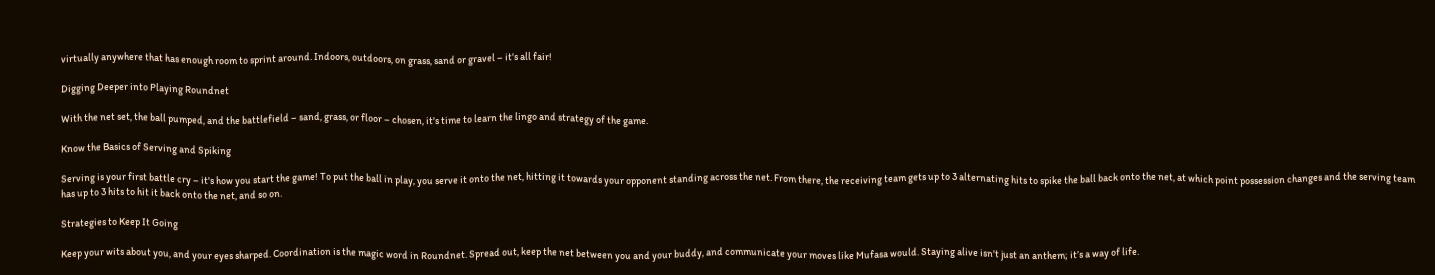virtually anywhere that has enough room to sprint around. Indoors, outdoors, on grass, sand or gravel – it's all fair!

Digging Deeper into Playing Roundnet

With the net set, the ball pumped, and the battlefield – sand, grass, or floor – chosen, it's time to learn the lingo and strategy of the game.

Know the Basics of Serving and Spiking

Serving is your first battle cry – it's how you start the game! To put the ball in play, you serve it onto the net, hitting it towards your opponent standing across the net. From there, the receiving team gets up to 3 alternating hits to spike the ball back onto the net, at which point possession changes and the serving team has up to 3 hits to hit it back onto the net, and so on.

Strategies to Keep It Going

Keep your wits about you, and your eyes sharped. Coordination is the magic word in Roundnet. Spread out, keep the net between you and your buddy, and communicate your moves like Mufasa would. Staying alive isn't just an anthem; it’s a way of life.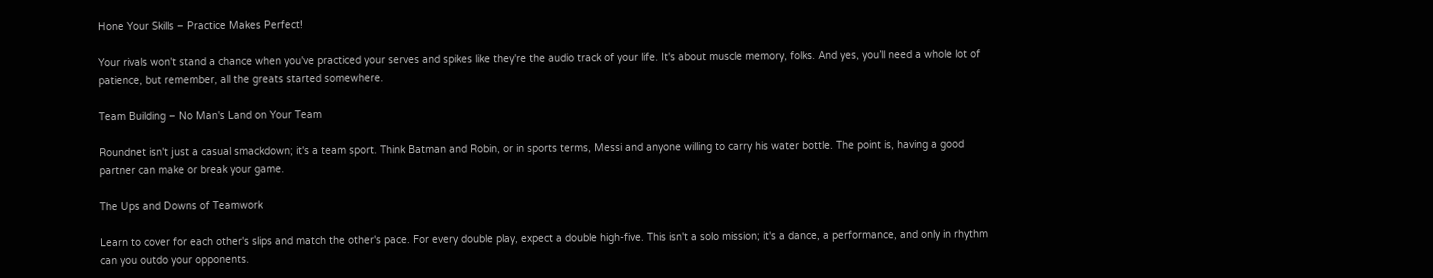Hone Your Skills – Practice Makes Perfect!

Your rivals won't stand a chance when you've practiced your serves and spikes like they're the audio track of your life. It's about muscle memory, folks. And yes, you’ll need a whole lot of patience, but remember, all the greats started somewhere.

Team Building – No Man's Land on Your Team

Roundnet isn't just a casual smackdown; it's a team sport. Think Batman and Robin, or in sports terms, Messi and anyone willing to carry his water bottle. The point is, having a good partner can make or break your game.

The Ups and Downs of Teamwork

Learn to cover for each other's slips and match the other's pace. For every double play, expect a double high-five. This isn't a solo mission; it's a dance, a performance, and only in rhythm can you outdo your opponents.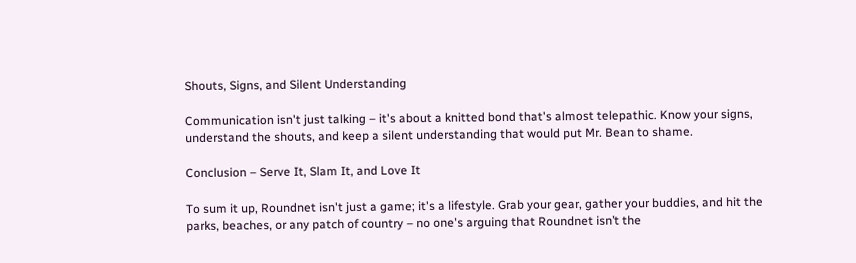Shouts, Signs, and Silent Understanding

Communication isn't just talking – it's about a knitted bond that's almost telepathic. Know your signs, understand the shouts, and keep a silent understanding that would put Mr. Bean to shame.

Conclusion – Serve It, Slam It, and Love It

To sum it up, Roundnet isn't just a game; it's a lifestyle. Grab your gear, gather your buddies, and hit the parks, beaches, or any patch of country – no one's arguing that Roundnet isn’t the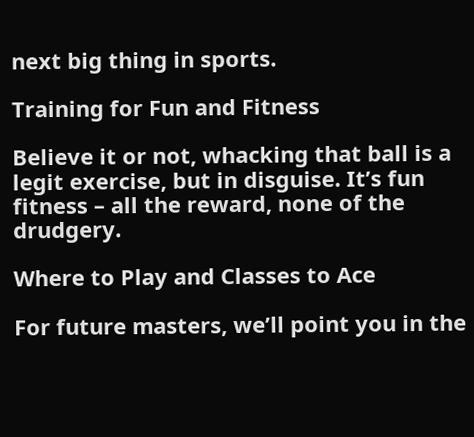next big thing in sports.

Training for Fun and Fitness

Believe it or not, whacking that ball is a legit exercise, but in disguise. It’s fun fitness – all the reward, none of the drudgery.

Where to Play and Classes to Ace

For future masters, we’ll point you in the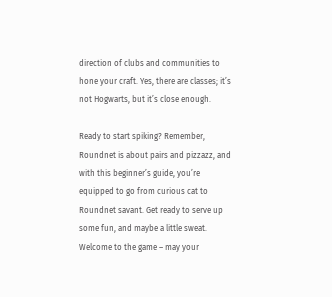direction of clubs and communities to hone your craft. Yes, there are classes; it’s not Hogwarts, but it’s close enough.

Ready to start spiking? Remember, Roundnet is about pairs and pizzazz, and with this beginner’s guide, you’re equipped to go from curious cat to Roundnet savant. Get ready to serve up some fun, and maybe a little sweat. Welcome to the game – may your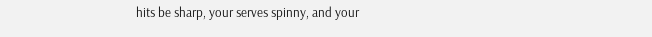hits be sharp, your serves spinny, and your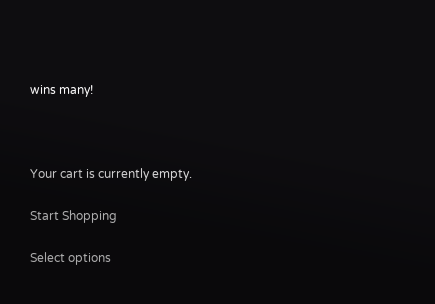wins many!



Your cart is currently empty.

Start Shopping

Select options